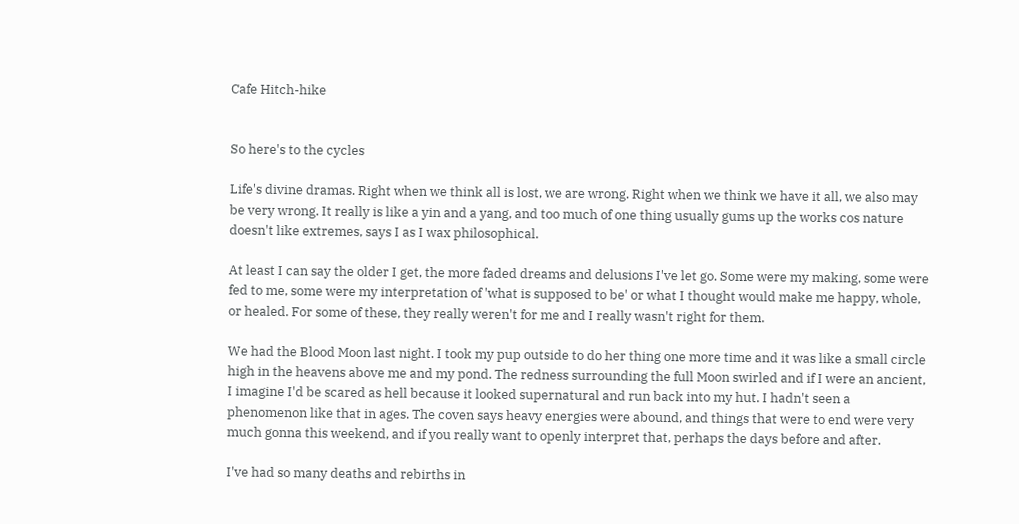Cafe Hitch-hike


So here's to the cycles

Life's divine dramas. Right when we think all is lost, we are wrong. Right when we think we have it all, we also may be very wrong. It really is like a yin and a yang, and too much of one thing usually gums up the works cos nature doesn't like extremes, says I as I wax philosophical.

At least I can say the older I get, the more faded dreams and delusions I've let go. Some were my making, some were fed to me, some were my interpretation of 'what is supposed to be' or what I thought would make me happy, whole, or healed. For some of these, they really weren't for me and I really wasn't right for them.

We had the Blood Moon last night. I took my pup outside to do her thing one more time and it was like a small circle high in the heavens above me and my pond. The redness surrounding the full Moon swirled and if I were an ancient, I imagine I'd be scared as hell because it looked supernatural and run back into my hut. I hadn't seen a phenomenon like that in ages. The coven says heavy energies were abound, and things that were to end were very much gonna this weekend, and if you really want to openly interpret that, perhaps the days before and after.

I've had so many deaths and rebirths in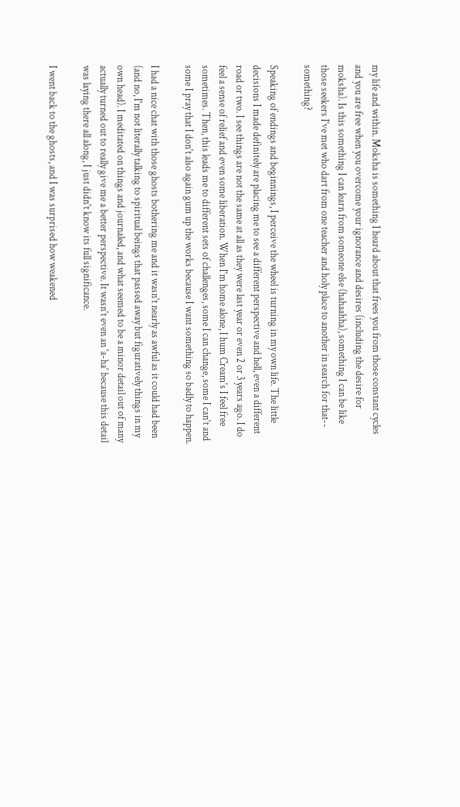my life and within. Moksha is something I heard about that frees you from those constant cycles and you are free when you overcome your ignorance and desires (including the desire for moksha). Is this something I can learn from someone else (hahaahha), something I can be like those seekers I've met who dart from one teacher and holy place to another in search for that-- something?

Speaking of endings and beginnings, I perceive the wheel is turning in my own life. The little decisions I made definitely are placing me to see a different perspective and hell, even a different road or two. I see things are not the same at all as they were last year or even 2 or 3 years ago. I do feel a sense of relief and even some liberation. When I'm home alone, I hum Cream's I feel free sometimes. Then, this leads me to different sets of challenges, some I can change, some I can't and some I pray that I don't also again gum up the works because I want something so badly to happen.

I had a nice chat with those ghosts bothering me and it wasn't nearly as awful as it could had been (and no, I'm not literally talking to spiritual beings that passed away but figuratively things in my own head). I meditated on things and journaled, and what seemed to be a minor detail out of many actually turned out to really give me a better perspective. It wasn't even an 'a-ha' because this detail was laying there all along, I just didn't know its full significance.

I went back to the ghosts, and I was surprised how weakened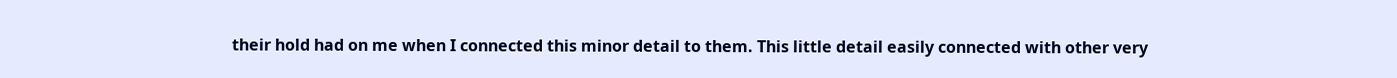their hold had on me when I connected this minor detail to them. This little detail easily connected with other very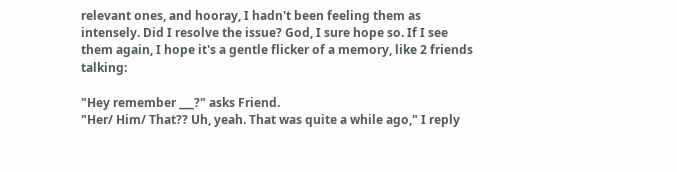relevant ones, and hooray, I hadn't been feeling them as intensely. Did I resolve the issue? God, I sure hope so. If I see them again, I hope it's a gentle flicker of a memory, like 2 friends talking:

"Hey remember ___?" asks Friend.
"Her/ Him/ That?? Uh, yeah. That was quite a while ago," I reply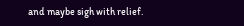and maybe sigh with relief.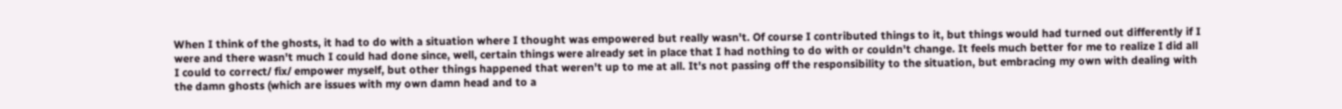When I think of the ghosts, it had to do with a situation where I thought was empowered but really wasn't. Of course I contributed things to it, but things would had turned out differently if I were and there wasn't much I could had done since, well, certain things were already set in place that I had nothing to do with or couldn't change. It feels much better for me to realize I did all I could to correct/ fix/ empower myself, but other things happened that weren't up to me at all. It's not passing off the responsibility to the situation, but embracing my own with dealing with the damn ghosts (which are issues with my own damn head and to a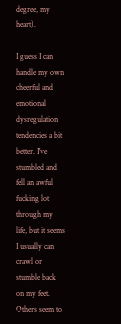degree, my heart).

I guess I can handle my own cheerful and emotional dysregulation tendencies a bit better. I've stumbled and fell an awful fucking lot through my life, but it seems I usually can crawl or stumble back on my feet. Others seem to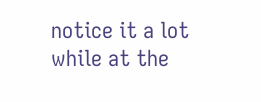notice it a lot while at the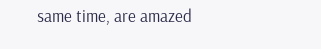same time, are amazed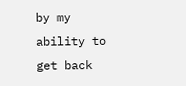by my ability to get back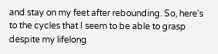and stay on my feet after rebounding. So, here's to the cycles that I seem to be able to grasp despite my lifelong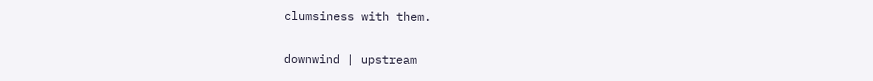clumsiness with them.

downwind | upstream